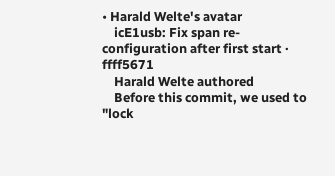• Harald Welte's avatar
    icE1usb: Fix span re-configuration after first start · ffff5671
    Harald Welte authored
    Before this commit, we used to "lock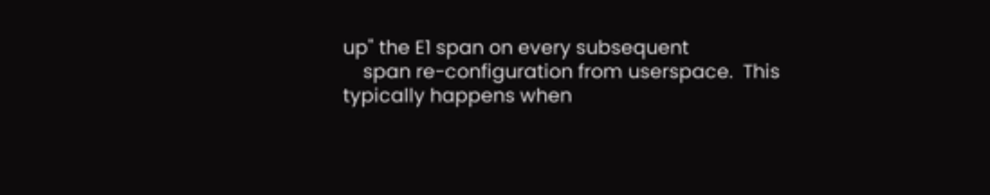up" the E1 span on every subsequent
    span re-configuration from userspace.  This typically happens when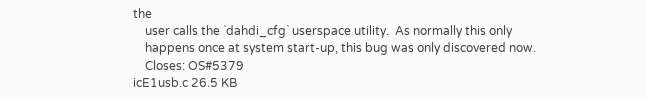the
    user calls the `dahdi_cfg` userspace utility.  As normally this only
    happens once at system start-up, this bug was only discovered now.
    Closes: OS#5379
icE1usb.c 26.5 KB